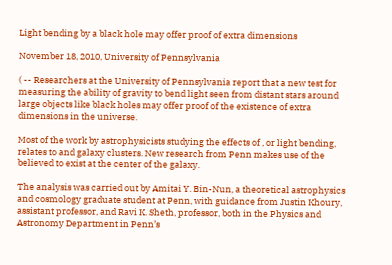Light bending by a black hole may offer proof of extra dimensions

November 18, 2010, University of Pennsylvania

( -- Researchers at the University of Pennsylvania report that a new test for measuring the ability of gravity to bend light seen from distant stars around large objects like black holes may offer proof of the existence of extra dimensions in the universe.

Most of the work by astrophysicists studying the effects of , or light bending, relates to and galaxy clusters. New research from Penn makes use of the believed to exist at the center of the galaxy.

The analysis was carried out by Amitai Y. Bin-Nun, a theoretical astrophysics and cosmology graduate student at Penn, with guidance from Justin Khoury, assistant professor, and Ravi K. Sheth, professor, both in the Physics and Astronomy Department in Penn’s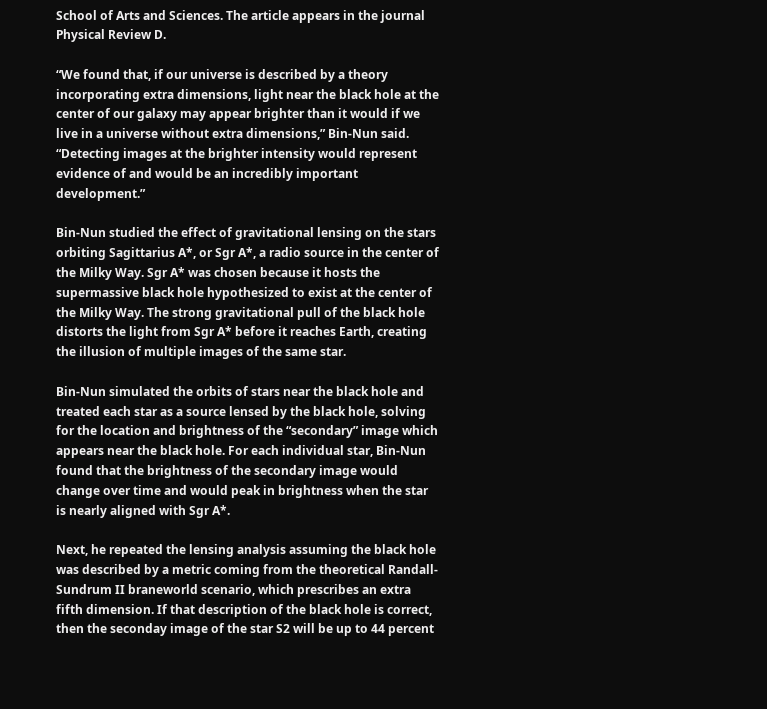School of Arts and Sciences. The article appears in the journal Physical Review D.

“We found that, if our universe is described by a theory incorporating extra dimensions, light near the black hole at the center of our galaxy may appear brighter than it would if we live in a universe without extra dimensions,” Bin-Nun said. “Detecting images at the brighter intensity would represent evidence of and would be an incredibly important development.”

Bin-Nun studied the effect of gravitational lensing on the stars orbiting Sagittarius A*, or Sgr A*, a radio source in the center of the Milky Way. Sgr A* was chosen because it hosts the supermassive black hole hypothesized to exist at the center of the Milky Way. The strong gravitational pull of the black hole distorts the light from Sgr A* before it reaches Earth, creating the illusion of multiple images of the same star.

Bin-Nun simulated the orbits of stars near the black hole and treated each star as a source lensed by the black hole, solving for the location and brightness of the “secondary” image which appears near the black hole. For each individual star, Bin-Nun found that the brightness of the secondary image would change over time and would peak in brightness when the star is nearly aligned with Sgr A*.

Next, he repeated the lensing analysis assuming the black hole was described by a metric coming from the theoretical Randall-Sundrum II braneworld scenario, which prescribes an extra fifth dimension. If that description of the black hole is correct, then the seconday image of the star S2 will be up to 44 percent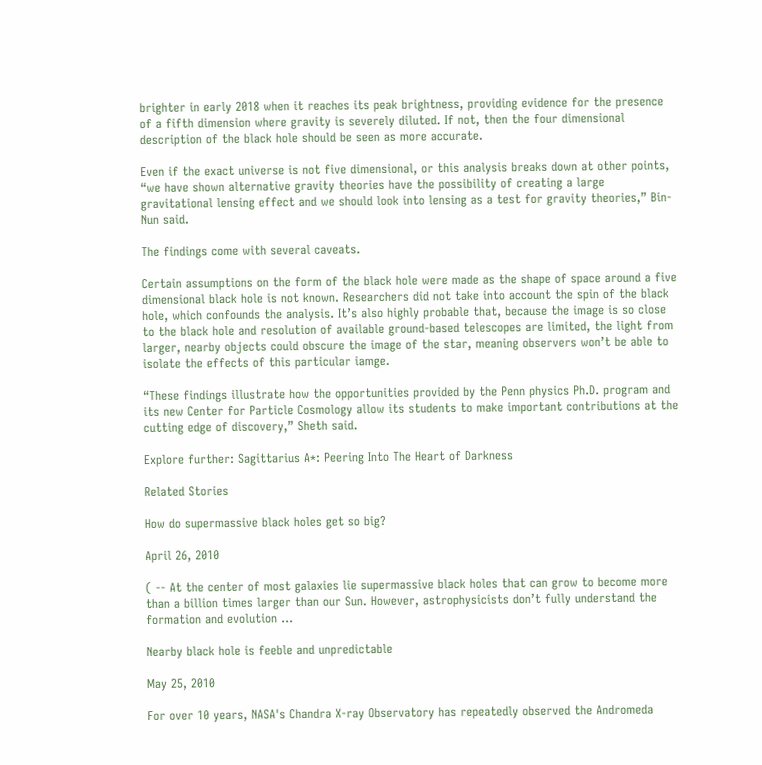brighter in early 2018 when it reaches its peak brightness, providing evidence for the presence of a fifth dimension where gravity is severely diluted. If not, then the four dimensional description of the black hole should be seen as more accurate.

Even if the exact universe is not five dimensional, or this analysis breaks down at other points, “we have shown alternative gravity theories have the possibility of creating a large gravitational lensing effect and we should look into lensing as a test for gravity theories,” Bin-Nun said.

The findings come with several caveats.

Certain assumptions on the form of the black hole were made as the shape of space around a five dimensional black hole is not known. Researchers did not take into account the spin of the black hole, which confounds the analysis. It’s also highly probable that, because the image is so close to the black hole and resolution of available ground-based telescopes are limited, the light from larger, nearby objects could obscure the image of the star, meaning observers won’t be able to isolate the effects of this particular iamge.

“These findings illustrate how the opportunities provided by the Penn physics Ph.D. program and its new Center for Particle Cosmology allow its students to make important contributions at the cutting edge of discovery,” Sheth said.

Explore further: Sagittarius A*: Peering Into The Heart of Darkness

Related Stories

How do supermassive black holes get so big?

April 26, 2010

( -- At the center of most galaxies lie supermassive black holes that can grow to become more than a billion times larger than our Sun. However, astrophysicists don’t fully understand the formation and evolution ...

Nearby black hole is feeble and unpredictable

May 25, 2010

For over 10 years, NASA's Chandra X-ray Observatory has repeatedly observed the Andromeda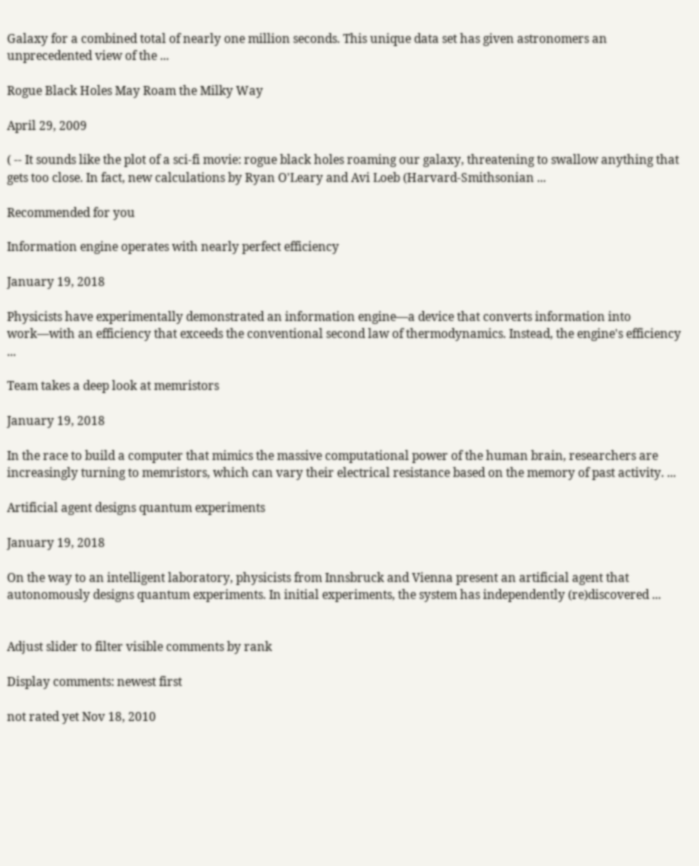Galaxy for a combined total of nearly one million seconds. This unique data set has given astronomers an unprecedented view of the ...

Rogue Black Holes May Roam the Milky Way

April 29, 2009

( -- It sounds like the plot of a sci-fi movie: rogue black holes roaming our galaxy, threatening to swallow anything that gets too close. In fact, new calculations by Ryan O'Leary and Avi Loeb (Harvard-Smithsonian ...

Recommended for you

Information engine operates with nearly perfect efficiency

January 19, 2018

Physicists have experimentally demonstrated an information engine—a device that converts information into work—with an efficiency that exceeds the conventional second law of thermodynamics. Instead, the engine's efficiency ...

Team takes a deep look at memristors

January 19, 2018

In the race to build a computer that mimics the massive computational power of the human brain, researchers are increasingly turning to memristors, which can vary their electrical resistance based on the memory of past activity. ...

Artificial agent designs quantum experiments

January 19, 2018

On the way to an intelligent laboratory, physicists from Innsbruck and Vienna present an artificial agent that autonomously designs quantum experiments. In initial experiments, the system has independently (re)discovered ...


Adjust slider to filter visible comments by rank

Display comments: newest first

not rated yet Nov 18, 2010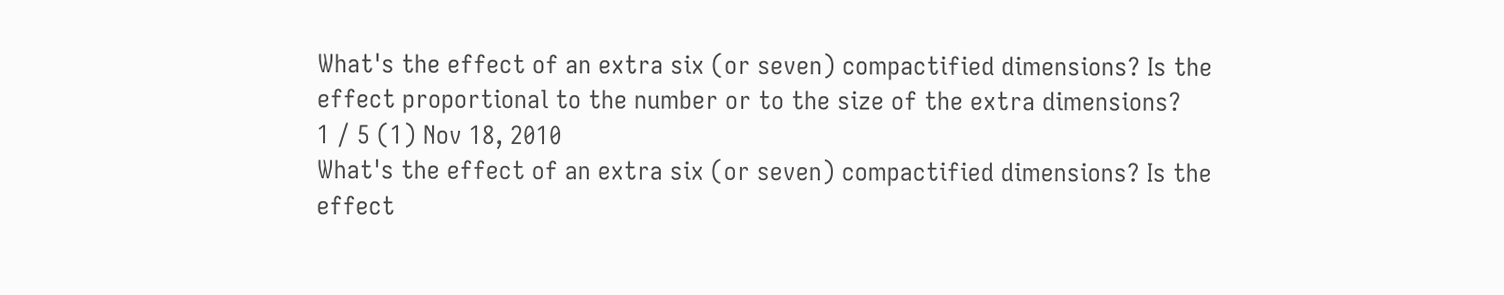What's the effect of an extra six (or seven) compactified dimensions? Is the effect proportional to the number or to the size of the extra dimensions?
1 / 5 (1) Nov 18, 2010
What's the effect of an extra six (or seven) compactified dimensions? Is the effect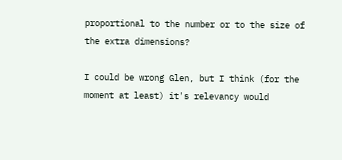proportional to the number or to the size of the extra dimensions?

I could be wrong Glen, but I think (for the moment at least) it's relevancy would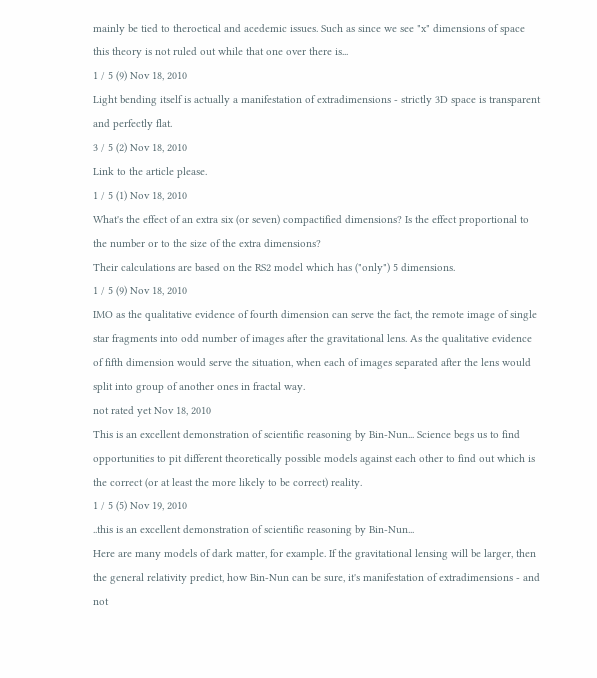mainly be tied to theroetical and acedemic issues. Such as since we see "x" dimensions of space this theory is not ruled out while that one over there is...
1 / 5 (9) Nov 18, 2010
Light bending itself is actually a manifestation of extradimensions - strictly 3D space is transparent and perfectly flat.
3 / 5 (2) Nov 18, 2010
Link to the article please.
1 / 5 (1) Nov 18, 2010
What's the effect of an extra six (or seven) compactified dimensions? Is the effect proportional to the number or to the size of the extra dimensions?
Their calculations are based on the RS2 model which has ("only") 5 dimensions.
1 / 5 (9) Nov 18, 2010
IMO as the qualitative evidence of fourth dimension can serve the fact, the remote image of single star fragments into odd number of images after the gravitational lens. As the qualitative evidence of fifth dimension would serve the situation, when each of images separated after the lens would split into group of another ones in fractal way.
not rated yet Nov 18, 2010
This is an excellent demonstration of scientific reasoning by Bin-Nun... Science begs us to find opportunities to pit different theoretically possible models against each other to find out which is the correct (or at least the more likely to be correct) reality.
1 / 5 (5) Nov 19, 2010
..this is an excellent demonstration of scientific reasoning by Bin-Nun...
Here are many models of dark matter, for example. If the gravitational lensing will be larger, then the general relativity predict, how Bin-Nun can be sure, it's manifestation of extradimensions - and not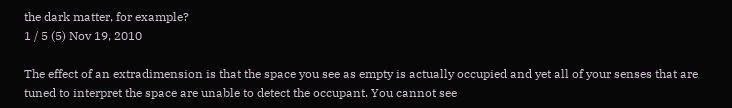the dark matter, for example?
1 / 5 (5) Nov 19, 2010

The effect of an extradimension is that the space you see as empty is actually occupied and yet all of your senses that are tuned to interpret the space are unable to detect the occupant. You cannot see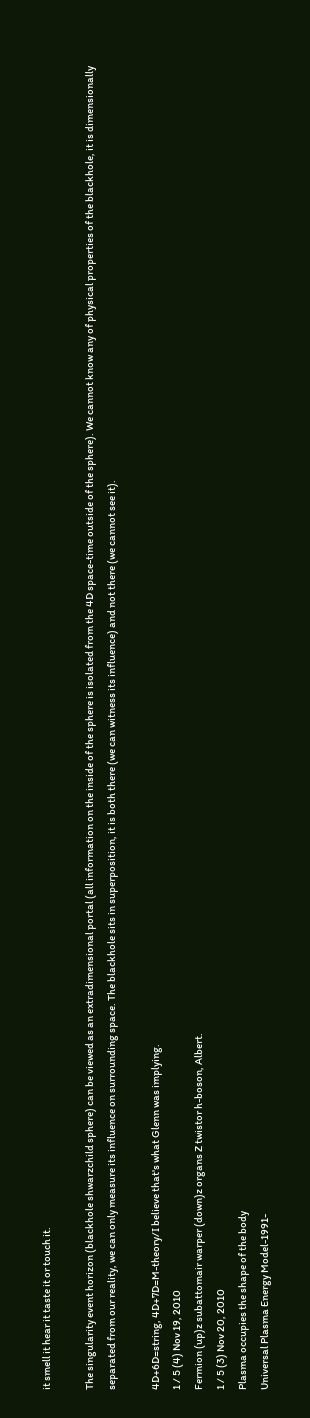it smell it hear it taste it or touch it.

The singularity event horizon (blackhole shwarzchild sphere) can be viewed as an extradimensional portal (all information on the inside of the sphere is isolated from the 4D space-time outside of the sphere). We cannot know any of physical properties of the blackhole, it is dimensionally separated from our reality, we can only measure its influence on surrounding space. The blackhole sits in superposition, it is both there (we can witness its influence) and not there (we cannot see it).

4D+6D=string, 4D+7D=M-theory/I believe that's what Glenn was implying.
1 / 5 (4) Nov 19, 2010
Fermion (up)z subattomair warper (down)z organs Z twistor h-boson, Albert.
1 / 5 (3) Nov 20, 2010
Plasma occupies the shape of the body
Universal Plasma Energy Model-1991-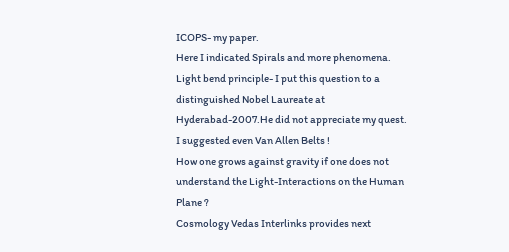ICOPS- my paper.
Here I indicated Spirals and more phenomena.
Light bend principle- I put this question to a distinguished Nobel Laureate at Hyderabad-2007.He did not appreciate my quest. I suggested even Van Allen Belts !
How one grows against gravity if one does not understand the Light-Interactions on the Human Plane ?
Cosmology Vedas Interlinks provides next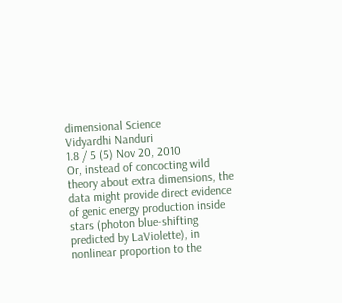dimensional Science
Vidyardhi Nanduri
1.8 / 5 (5) Nov 20, 2010
Or, instead of concocting wild theory about extra dimensions, the data might provide direct evidence of genic energy production inside stars (photon blue-shifting predicted by LaViolette), in nonlinear proportion to the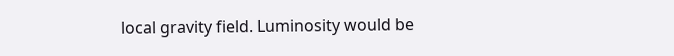local gravity field. Luminosity would be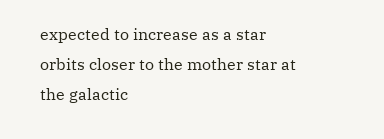expected to increase as a star orbits closer to the mother star at the galactic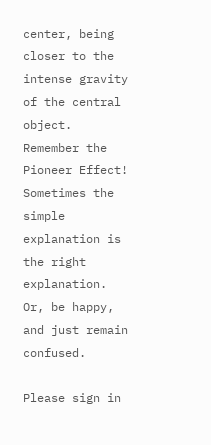center, being closer to the intense gravity of the central object. Remember the Pioneer Effect! Sometimes the simple explanation is the right explanation. Or, be happy, and just remain confused.

Please sign in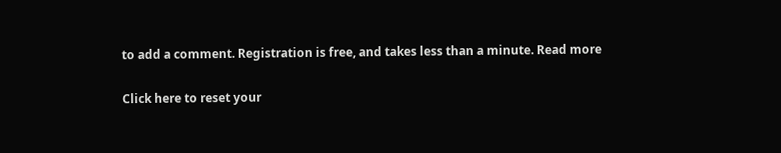to add a comment. Registration is free, and takes less than a minute. Read more

Click here to reset your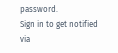password.
Sign in to get notified via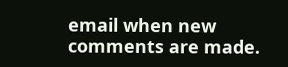email when new comments are made.